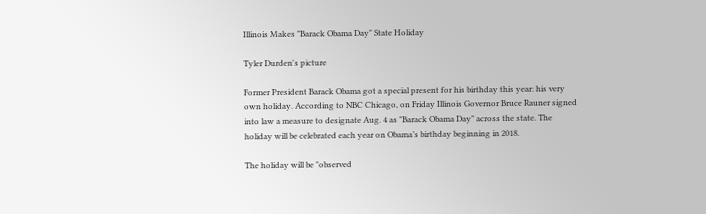Illinois Makes "Barack Obama Day" State Holiday

Tyler Durden's picture

Former President Barack Obama got a special present for his birthday this year: his very own holiday. According to NBC Chicago, on Friday Illinois Governor Bruce Rauner signed into law a measure to designate Aug. 4 as "Barack Obama Day" across the state. The holiday will be celebrated each year on Obama’s birthday beginning in 2018.

The holiday will be "observed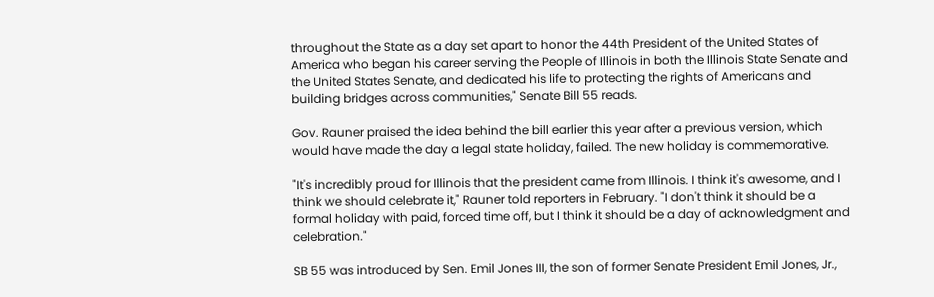throughout the State as a day set apart to honor the 44th President of the United States of America who began his career serving the People of Illinois in both the Illinois State Senate and the United States Senate, and dedicated his life to protecting the rights of Americans and building bridges across communities," Senate Bill 55 reads.

Gov. Rauner praised the idea behind the bill earlier this year after a previous version, which would have made the day a legal state holiday, failed. The new holiday is commemorative.

"It's incredibly proud for Illinois that the president came from Illinois. I think it's awesome, and I think we should celebrate it," Rauner told reporters in February. "I don't think it should be a formal holiday with paid, forced time off, but I think it should be a day of acknowledgment and celebration."

SB 55 was introduced by Sen. Emil Jones III, the son of former Senate President Emil Jones, Jr.,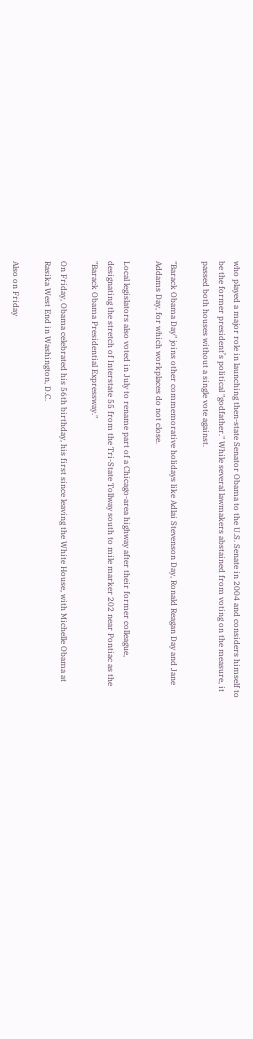who played a major role in launching then-state Senator Obama to the U.S. Senate in 2004 and considers himself to be the former president’s political "godfather." While several lawmakers abstained from voting on the measure, it passed both houses without a single vote against.

"Barack Obama Day" joins other commemorative holidays like Adlai Stevenson Day, Ronald Reagan Day and Jane Addams Day, for which workplaces do not close.

Local legislators also voted in July to rename part of a Chicago-area highway after their former colleague, designating the stretch of Interstate 55 from the Tri-State Tollway south to mile marker 202 near Pontiac as the "Barack Obama Presidential Expressway."

On Friday, Obama celebrated his 56th birthday, his first since leaving the White House, with Michelle Obama at Rasika West End in Washington, D.C.

Also on Friday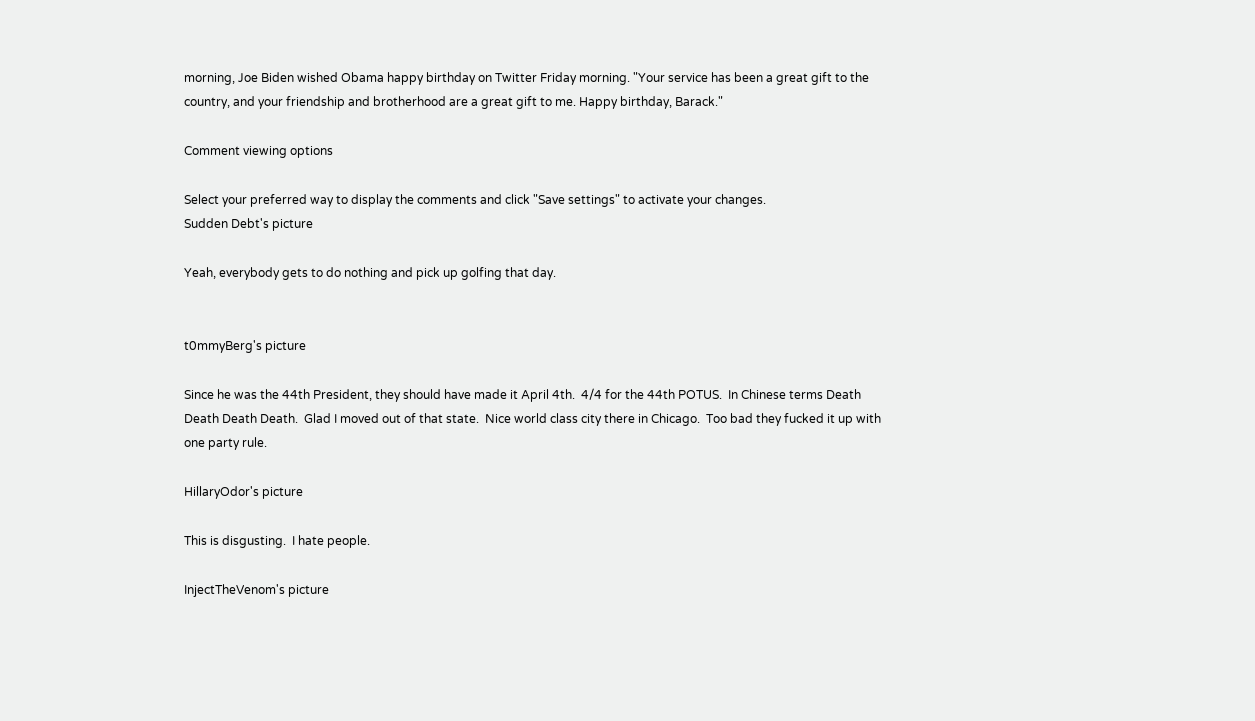morning, Joe Biden wished Obama happy birthday on Twitter Friday morning. "Your service has been a great gift to the country, and your friendship and brotherhood are a great gift to me. Happy birthday, Barack."

Comment viewing options

Select your preferred way to display the comments and click "Save settings" to activate your changes.
Sudden Debt's picture

Yeah, everybody gets to do nothing and pick up golfing that day.


t0mmyBerg's picture

Since he was the 44th President, they should have made it April 4th.  4/4 for the 44th POTUS.  In Chinese terms Death Death Death Death.  Glad I moved out of that state.  Nice world class city there in Chicago.  Too bad they fucked it up with one party rule.

HillaryOdor's picture

This is disgusting.  I hate people.

InjectTheVenom's picture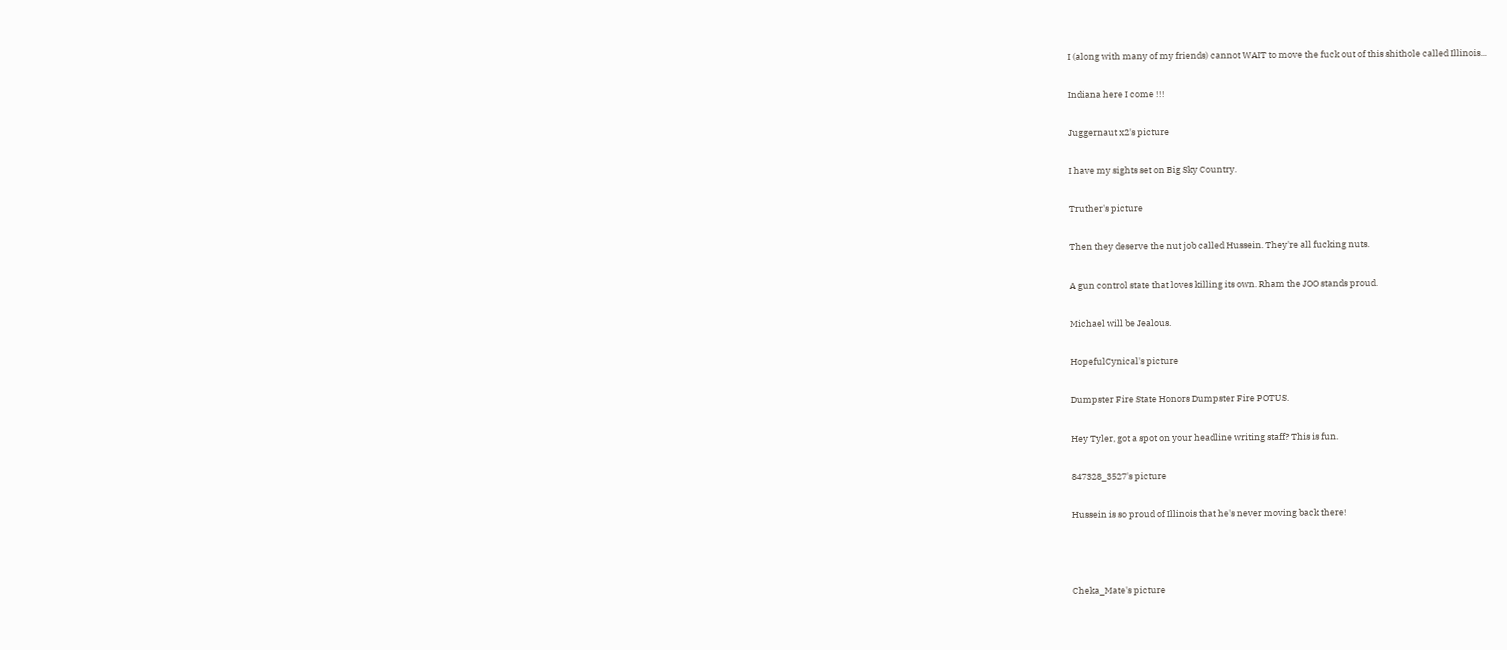I (along with many of my friends) cannot WAIT to move the fuck out of this shithole called Illinois...

Indiana here I come !!!

Juggernaut x2's picture

I have my sights set on Big Sky Country.

Truther's picture

Then they deserve the nut job called Hussein. They're all fucking nuts.

A gun control state that loves killing its own. Rham the JOO stands proud.

Michael will be Jealous.

HopefulCynical's picture

Dumpster Fire State Honors Dumpster Fire POTUS.

Hey Tyler, got a spot on your headline writing staff? This is fun.

847328_3527's picture

Hussein is so proud of Illinois that he's never moving back there!



Cheka_Mate's picture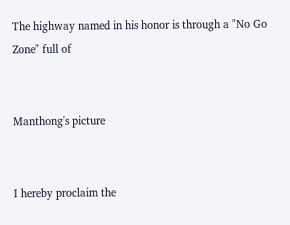The highway named in his honor is through a "No Go Zone" full of


Manthong's picture


I hereby proclaim the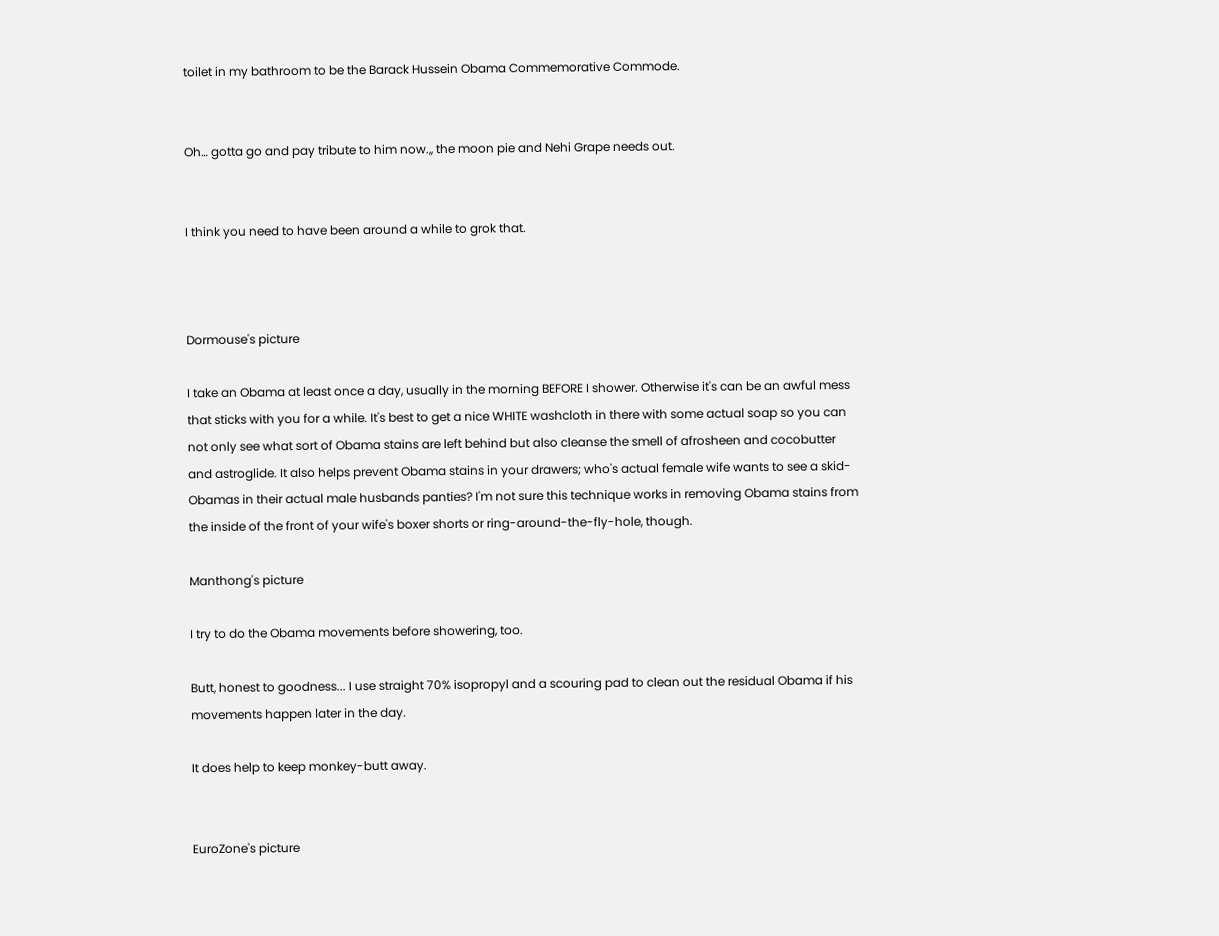toilet in my bathroom to be the Barack Hussein Obama Commemorative Commode.


Oh… gotta go and pay tribute to him now.,, the moon pie and Nehi Grape needs out.


I think you need to have been around a while to grok that.



Dormouse's picture

I take an Obama at least once a day, usually in the morning BEFORE I shower. Otherwise it's can be an awful mess that sticks with you for a while. It's best to get a nice WHITE washcloth in there with some actual soap so you can not only see what sort of Obama stains are left behind but also cleanse the smell of afrosheen and cocobutter and astroglide. It also helps prevent Obama stains in your drawers; who's actual female wife wants to see a skid-Obamas in their actual male husbands panties? I'm not sure this technique works in removing Obama stains from the inside of the front of your wife's boxer shorts or ring-around-the-fly-hole, though.

Manthong's picture

I try to do the Obama movements before showering, too.

Butt, honest to goodness... I use straight 70% isopropyl and a scouring pad to clean out the residual Obama if his movements happen later in the day.

It does help to keep monkey-butt away.


EuroZone's picture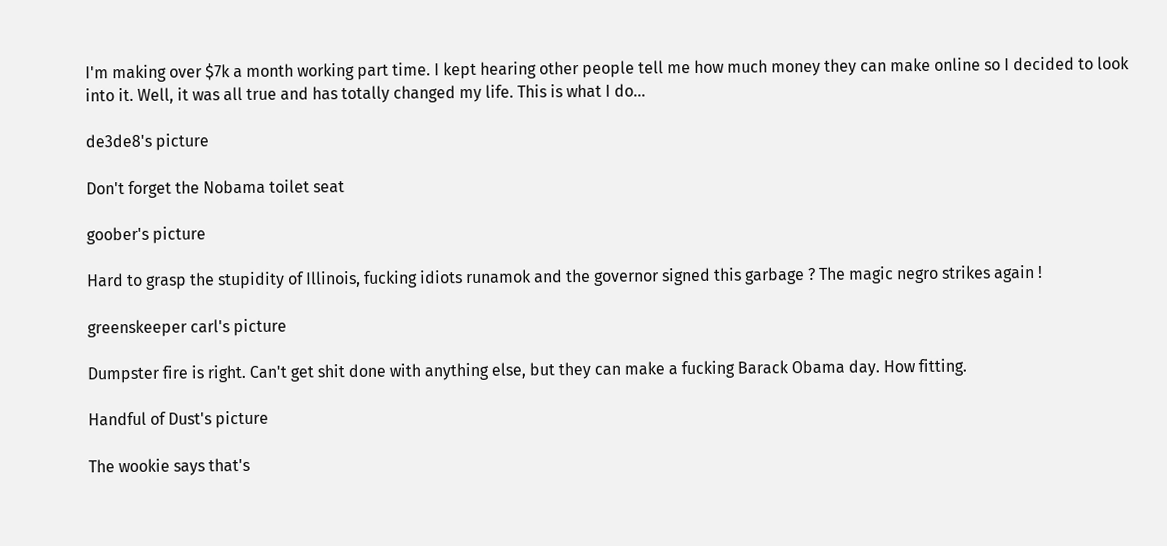I'm making over $7k a month working part time. I kept hearing other people tell me how much money they can make online so I decided to look into it. Well, it was all true and has totally changed my life. This is what I do...

de3de8's picture

Don't forget the Nobama toilet seat

goober's picture

Hard to grasp the stupidity of Illinois, fucking idiots runamok and the governor signed this garbage ? The magic negro strikes again !

greenskeeper carl's picture

Dumpster fire is right. Can't get shit done with anything else, but they can make a fucking Barack Obama day. How fitting.

Handful of Dust's picture

The wookie says that's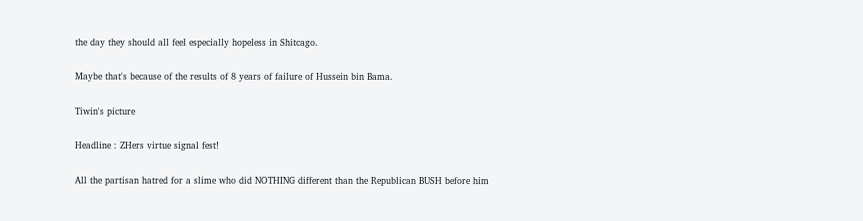the day they should all feel especially hopeless in Shitcago.

Maybe that's because of the results of 8 years of failure of Hussein bin Bama.

Tiwin's picture

Headline : ZHers virtue signal fest!

All the partisan hatred for a slime who did NOTHING different than the Republican BUSH before him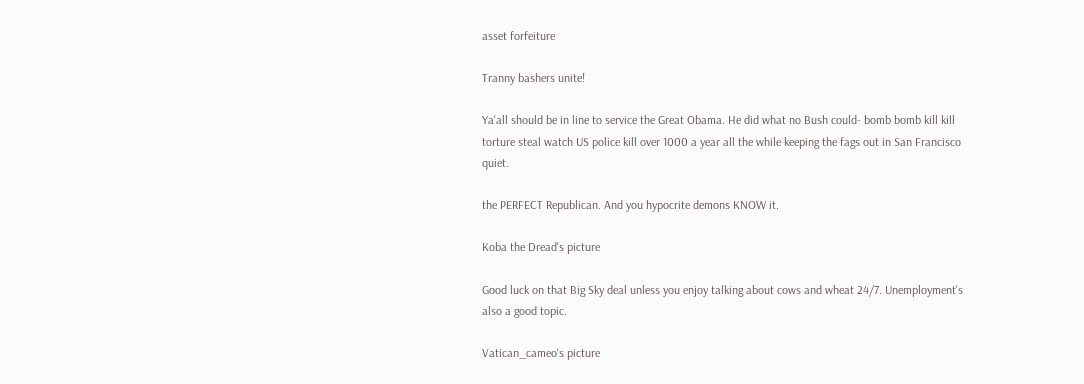asset forfeiture

Tranny bashers unite!

Ya'all should be in line to service the Great Obama. He did what no Bush could- bomb bomb kill kill torture steal watch US police kill over 1000 a year all the while keeping the fags out in San Francisco quiet.

the PERFECT Republican. And you hypocrite demons KNOW it.

Koba the Dread's picture

Good luck on that Big Sky deal unless you enjoy talking about cows and wheat 24/7. Unemployment's also a good topic.

Vatican_cameo's picture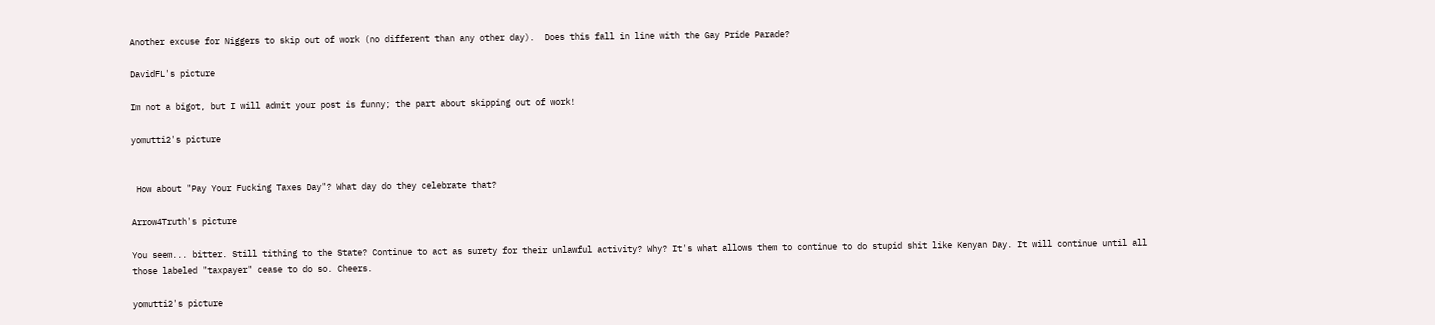Another excuse for Niggers to skip out of work (no different than any other day).  Does this fall in line with the Gay Pride Parade?

DavidFL's picture

Im not a bigot, but I will admit your post is funny; the part about skipping out of work!

yomutti2's picture


 How about "Pay Your Fucking Taxes Day"? What day do they celebrate that?

Arrow4Truth's picture

You seem... bitter. Still tithing to the State? Continue to act as surety for their unlawful activity? Why? It's what allows them to continue to do stupid shit like Kenyan Day. It will continue until all those labeled "taxpayer" cease to do so. Cheers.

yomutti2's picture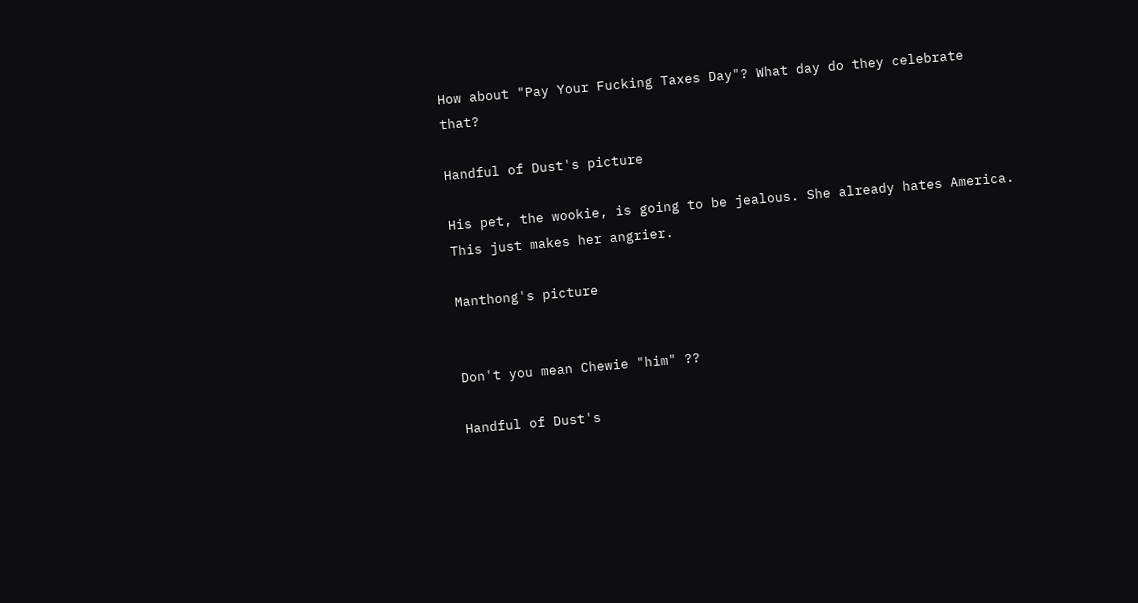How about "Pay Your Fucking Taxes Day"? What day do they celebrate that?

Handful of Dust's picture

His pet, the wookie, is going to be jealous. She already hates America. This just makes her angrier.

Manthong's picture


Don't you mean Chewie "him" ??

Handful of Dust's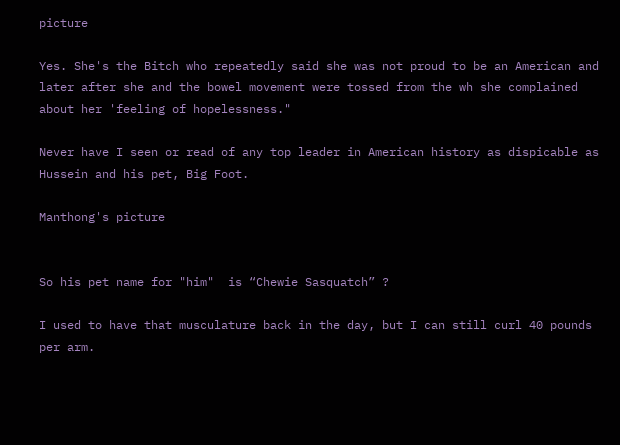picture

Yes. She's the Bitch who repeatedly said she was not proud to be an American and later after she and the bowel movement were tossed from the wh she complained about her 'feeling of hopelessness."

Never have I seen or read of any top leader in American history as dispicable as Hussein and his pet, Big Foot.

Manthong's picture


So his pet name for "him"  is “Chewie Sasquatch” ?

I used to have that musculature back in the day, but I can still curl 40 pounds per arm.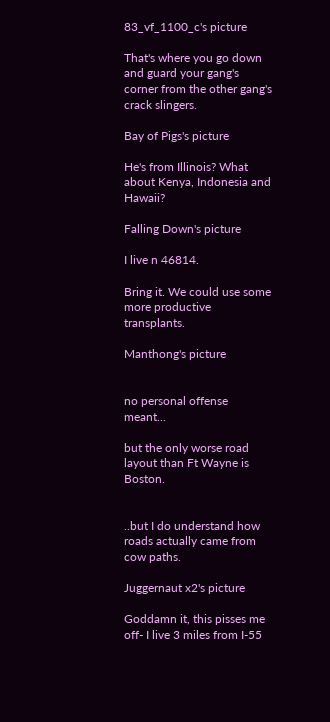83_vf_1100_c's picture

That's where you go down and guard your gang's corner from the other gang's crack slingers.

Bay of Pigs's picture

He's from Illinois? What about Kenya, Indonesia and Hawaii?

Falling Down's picture

I live n 46814.

Bring it. We could use some more productive transplants.

Manthong's picture


no personal offense meant...

but the only worse road layout than Ft Wayne is Boston.


..but I do understand how roads actually came from cow paths.

Juggernaut x2's picture

Goddamn it, this pisses me off- I live 3 miles from I-55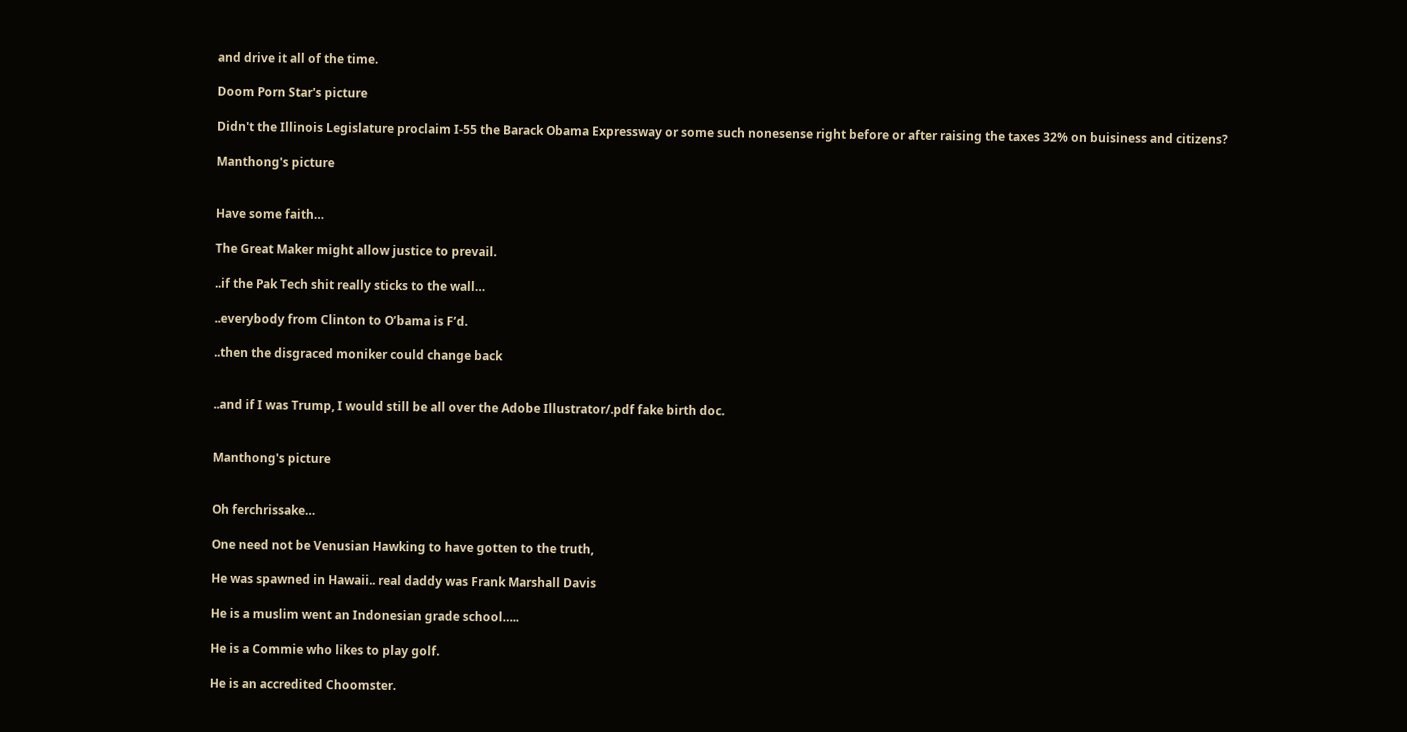and drive it all of the time.

Doom Porn Star's picture

Didn't the Illinois Legislature proclaim I-55 the Barack Obama Expressway or some such nonesense right before or after raising the taxes 32% on buisiness and citizens?

Manthong's picture


Have some faith…

The Great Maker might allow justice to prevail.

..if the Pak Tech shit really sticks to the wall…

..everybody from Clinton to O’bama is F’d.

..then the disgraced moniker could change back


..and if I was Trump, I would still be all over the Adobe Illustrator/.pdf fake birth doc.


Manthong's picture


Oh ferchrissake…

One need not be Venusian Hawking to have gotten to the truth,

He was spawned in Hawaii.. real daddy was Frank Marshall Davis

He is a muslim went an Indonesian grade school…..

He is a Commie who likes to play golf.

He is an accredited Choomster.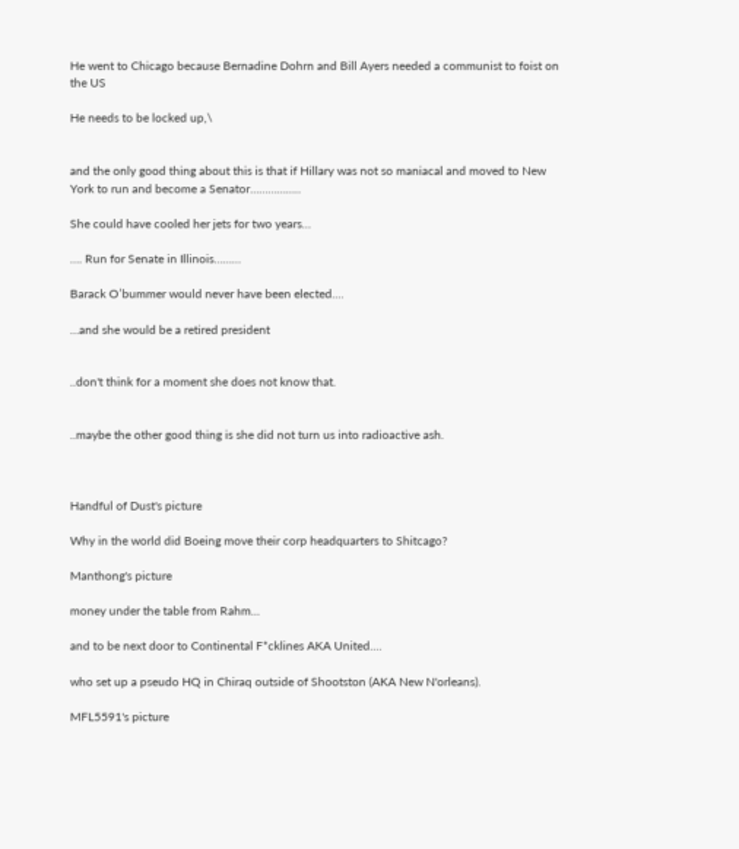He went to Chicago because Bernadine Dohrn and Bill Ayers needed a communist to foist on the US

He needs to be locked up,\


and the only good thing about this is that if Hillary was not so maniacal and moved to New York to run and become a Senator……………..

She could have cooled her jets for two years…

…. Run for Senate in Illinois………

Barack O’bummer would never have been elected....

…and she would be a retired president


..don't think for a moment she does not know that.


..maybe the other good thing is she did not turn us into radioactive ash.



Handful of Dust's picture

Why in the world did Boeing move their corp headquarters to Shitcago?

Manthong's picture

money under the table from Rahm...

and to be next door to Continental F*cklines AKA United....

who set up a pseudo HQ in Chiraq outside of Shootston (AKA New N'orleans).

MFL5591's picture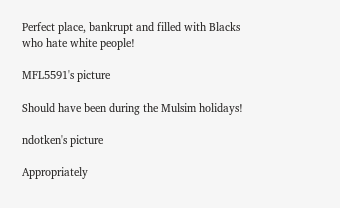Perfect place, bankrupt and filled with Blacks who hate white people!

MFL5591's picture

Should have been during the Mulsim holidays!

ndotken's picture

Appropriately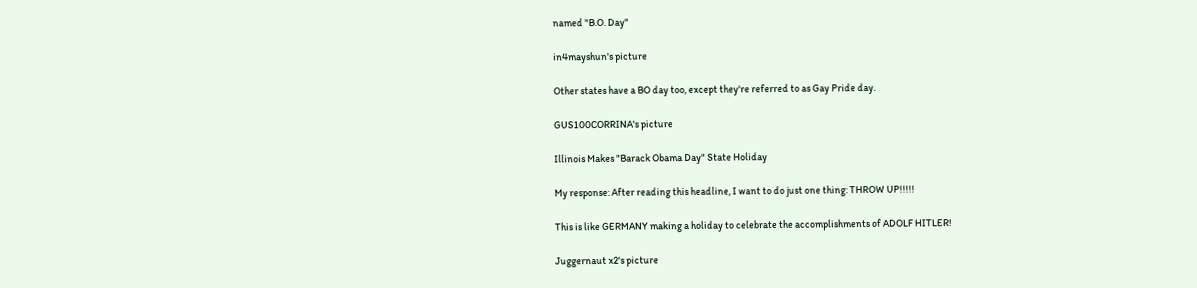named "B.O. Day"

in4mayshun's picture

Other states have a BO day too, except they're referred to as Gay Pride day.

GUS100CORRINA's picture

Illinois Makes "Barack Obama Day" State Holiday

My response: After reading this headline, I want to do just one thing: THROW UP!!!!!

This is like GERMANY making a holiday to celebrate the accomplishments of ADOLF HITLER!

Juggernaut x2's picture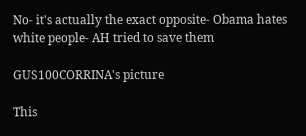No- it's actually the exact opposite- Obama hates white people- AH tried to save them

GUS100CORRINA's picture

This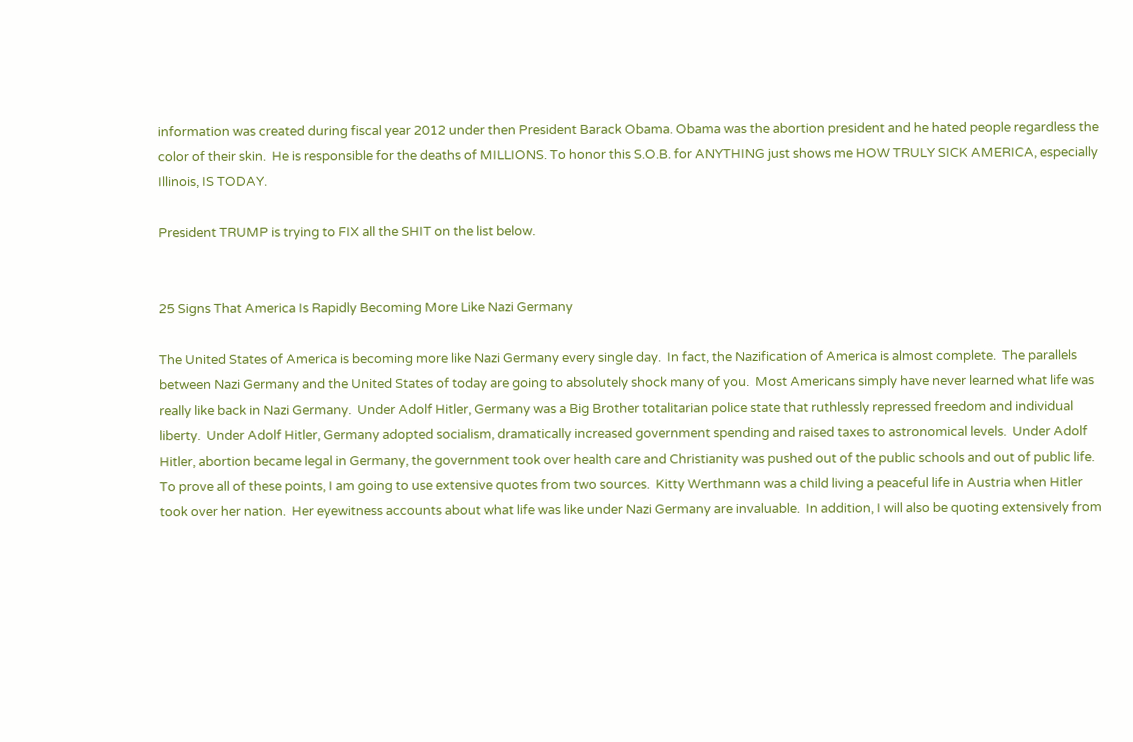information was created during fiscal year 2012 under then President Barack Obama. Obama was the abortion president and he hated people regardless the color of their skin.  He is responsible for the deaths of MILLIONS. To honor this S.O.B. for ANYTHING just shows me HOW TRULY SICK AMERICA, especially Illinois, IS TODAY.

President TRUMP is trying to FIX all the SHIT on the list below.


25 Signs That America Is Rapidly Becoming More Like Nazi Germany

The United States of America is becoming more like Nazi Germany every single day.  In fact, the Nazification of America is almost complete.  The parallels between Nazi Germany and the United States of today are going to absolutely shock many of you.  Most Americans simply have never learned what life was really like back in Nazi Germany.  Under Adolf Hitler, Germany was a Big Brother totalitarian police state that ruthlessly repressed freedom and individual liberty.  Under Adolf Hitler, Germany adopted socialism, dramatically increased government spending and raised taxes to astronomical levels.  Under Adolf Hitler, abortion became legal in Germany, the government took over health care and Christianity was pushed out of the public schools and out of public life.  To prove all of these points, I am going to use extensive quotes from two sources.  Kitty Werthmann was a child living a peaceful life in Austria when Hitler took over her nation.  Her eyewitness accounts about what life was like under Nazi Germany are invaluable.  In addition, I will also be quoting extensively from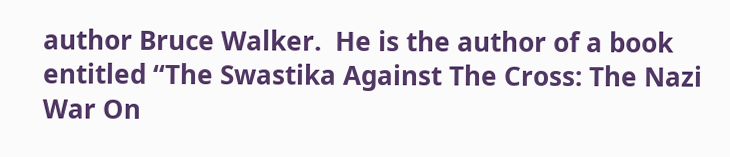author Bruce Walker.  He is the author of a book entitled “The Swastika Against The Cross: The Nazi War On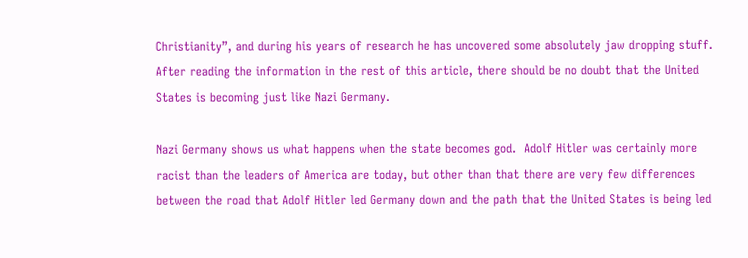Christianity”, and during his years of research he has uncovered some absolutely jaw dropping stuff.  After reading the information in the rest of this article, there should be no doubt that the United States is becoming just like Nazi Germany.

Nazi Germany shows us what happens when the state becomes god.  Adolf Hitler was certainly more racist than the leaders of America are today, but other than that there are very few differences between the road that Adolf Hitler led Germany down and the path that the United States is being led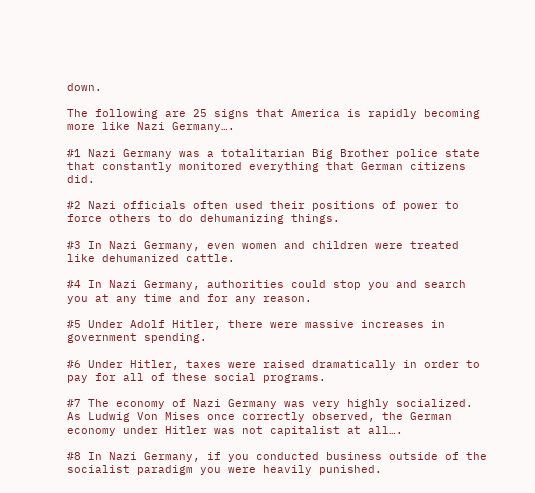down.

The following are 25 signs that America is rapidly becoming more like Nazi Germany….

#1 Nazi Germany was a totalitarian Big Brother police state that constantly monitored everything that German citizens did.

#2 Nazi officials often used their positions of power to force others to do dehumanizing things.

#3 In Nazi Germany, even women and children were treated like dehumanized cattle.

#4 In Nazi Germany, authorities could stop you and search you at any time and for any reason.

#5 Under Adolf Hitler, there were massive increases in government spending.

#6 Under Hitler, taxes were raised dramatically in order to pay for all of these social programs.

#7 The economy of Nazi Germany was very highly socialized. As Ludwig Von Mises once correctly observed, the German economy under Hitler was not capitalist at all….

#8 In Nazi Germany, if you conducted business outside of the socialist paradigm you were heavily punished.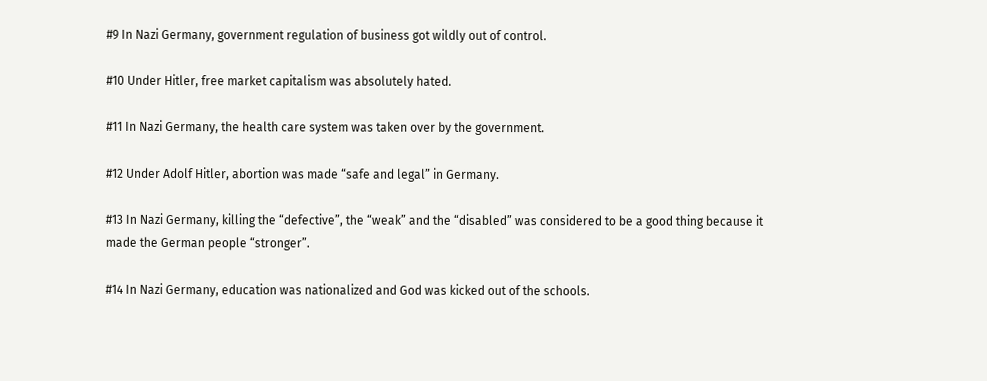#9 In Nazi Germany, government regulation of business got wildly out of control.

#10 Under Hitler, free market capitalism was absolutely hated.

#11 In Nazi Germany, the health care system was taken over by the government.

#12 Under Adolf Hitler, abortion was made “safe and legal” in Germany.

#13 In Nazi Germany, killing the “defective”, the “weak” and the “disabled” was considered to be a good thing because it made the German people “stronger”.

#14 In Nazi Germany, education was nationalized and God was kicked out of the schools.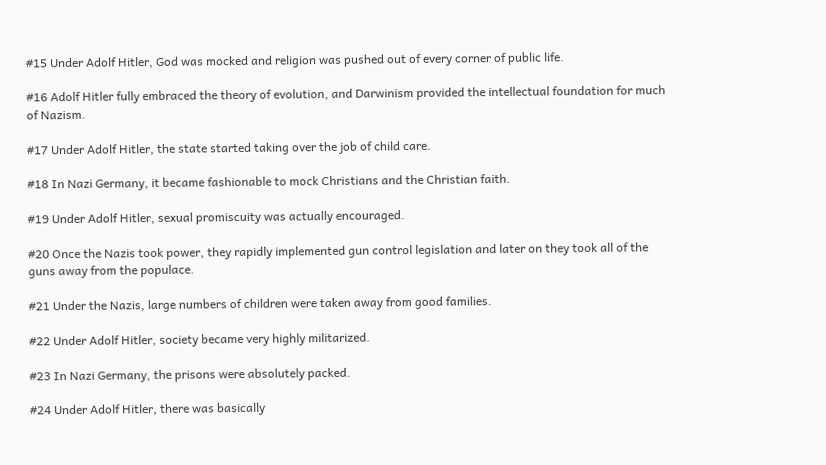#15 Under Adolf Hitler, God was mocked and religion was pushed out of every corner of public life.

#16 Adolf Hitler fully embraced the theory of evolution, and Darwinism provided the intellectual foundation for much of Nazism.

#17 Under Adolf Hitler, the state started taking over the job of child care.

#18 In Nazi Germany, it became fashionable to mock Christians and the Christian faith.

#19 Under Adolf Hitler, sexual promiscuity was actually encouraged.

#20 Once the Nazis took power, they rapidly implemented gun control legislation and later on they took all of the guns away from the populace.

#21 Under the Nazis, large numbers of children were taken away from good families.

#22 Under Adolf Hitler, society became very highly militarized.

#23 In Nazi Germany, the prisons were absolutely packed.

#24 Under Adolf Hitler, there was basically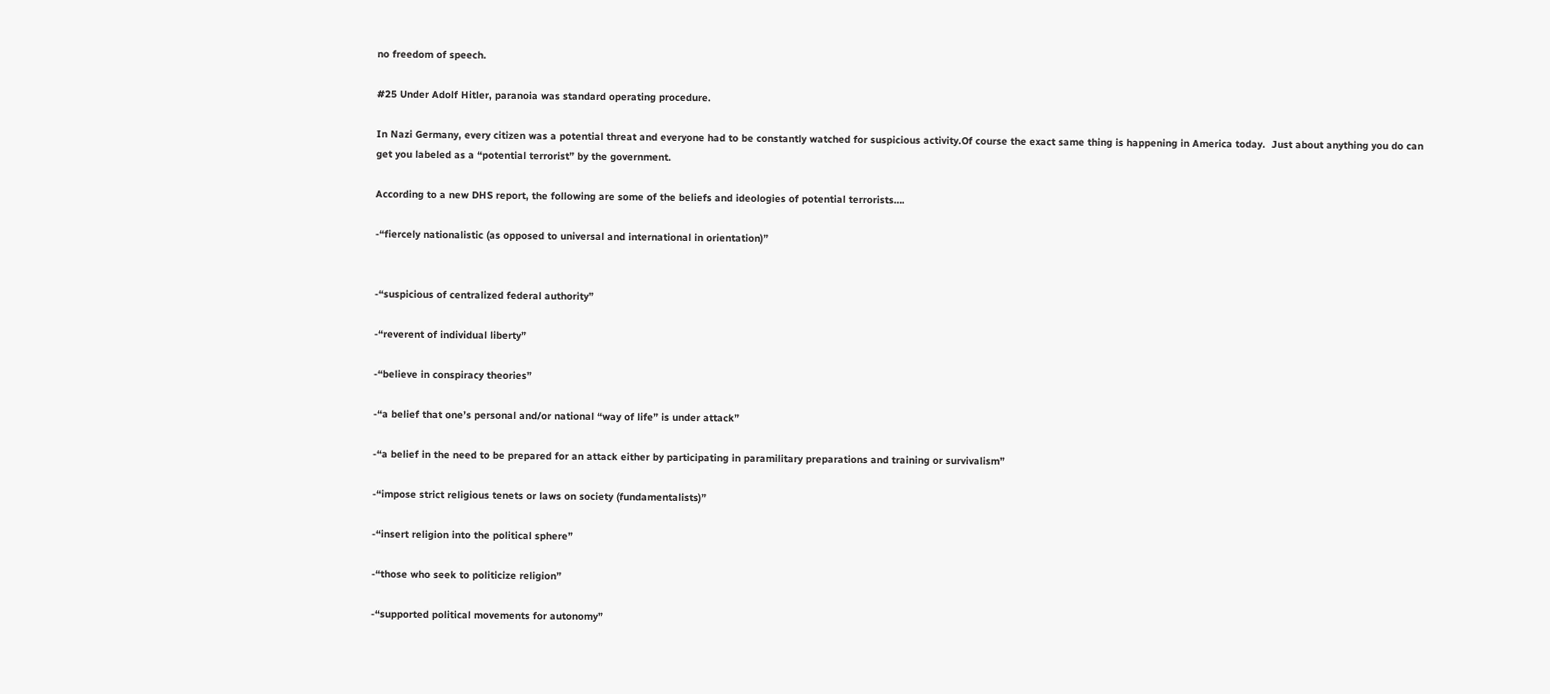no freedom of speech.

#25 Under Adolf Hitler, paranoia was standard operating procedure.

In Nazi Germany, every citizen was a potential threat and everyone had to be constantly watched for suspicious activity.Of course the exact same thing is happening in America today.  Just about anything you do can get you labeled as a “potential terrorist” by the government.

According to a new DHS report, the following are some of the beliefs and ideologies of potential terrorists….

-“fiercely nationalistic (as opposed to universal and international in orientation)”


-“suspicious of centralized federal authority”

-“reverent of individual liberty”

-“believe in conspiracy theories”

-“a belief that one’s personal and/or national “way of life” is under attack”

-“a belief in the need to be prepared for an attack either by participating in paramilitary preparations and training or survivalism”

-“impose strict religious tenets or laws on society (fundamentalists)”

-“insert religion into the political sphere”

-“those who seek to politicize religion”

-“supported political movements for autonomy”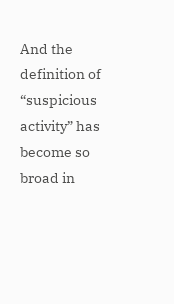And the definition of “suspicious activity” has become so broad in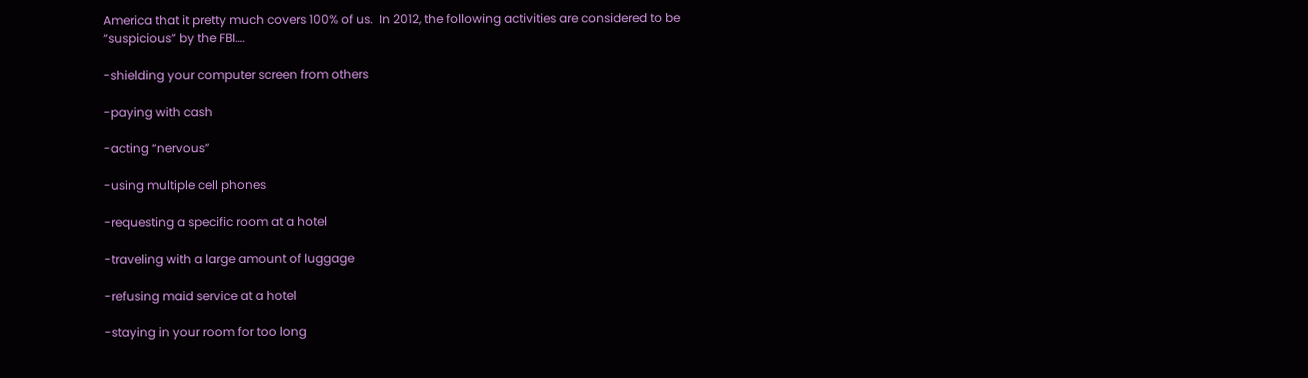America that it pretty much covers 100% of us.  In 2012, the following activities are considered to be “suspicious” by the FBI….

-shielding your computer screen from others

-paying with cash

-acting “nervous”

-using multiple cell phones

-requesting a specific room at a hotel

-traveling with a large amount of luggage

-refusing maid service at a hotel

-staying in your room for too long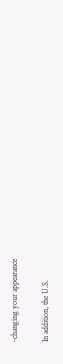-changing your appearance

In addition, the U.S.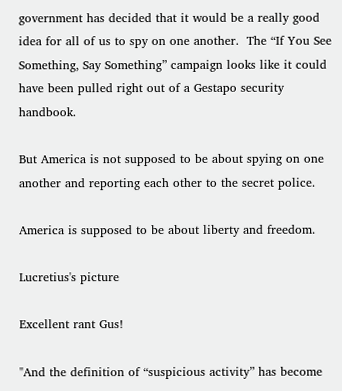government has decided that it would be a really good idea for all of us to spy on one another.  The “If You See Something, Say Something” campaign looks like it could have been pulled right out of a Gestapo security handbook.

But America is not supposed to be about spying on one another and reporting each other to the secret police.

America is supposed to be about liberty and freedom.

Lucretius's picture

Excellent rant Gus!

"And the definition of “suspicious activity” has become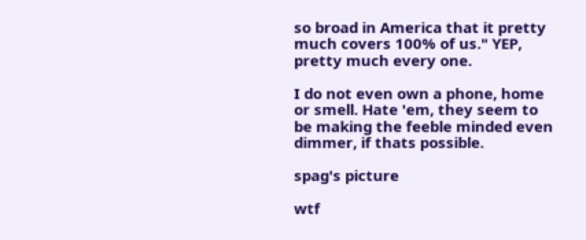so broad in America that it pretty much covers 100% of us." YEP, pretty much every one.

I do not even own a phone, home or smell. Hate 'em, they seem to be making the feeble minded even dimmer, if thats possible.

spag's picture

wtf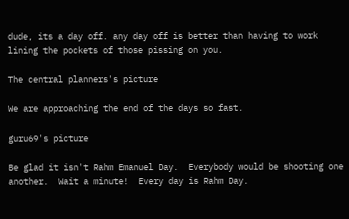dude, its a day off. any day off is better than having to work lining the pockets of those pissing on you.

The central planners's picture

We are approaching the end of the days so fast.

guru69's picture

Be glad it isn't Rahm Emanuel Day.  Everybody would be shooting one another.  Wait a minute!  Every day is Rahm Day.